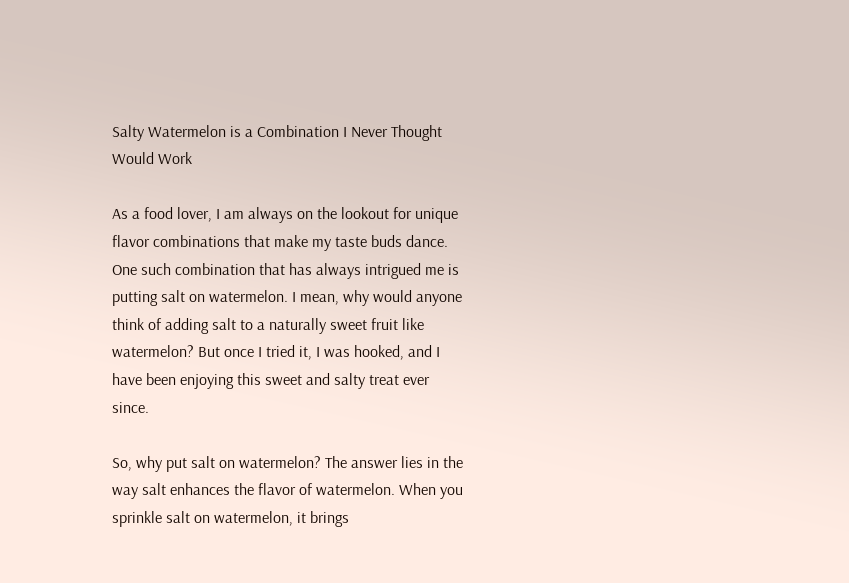Salty Watermelon is a Combination I Never Thought Would Work

As a food lover, I am always on the lookout for unique flavor combinations that make my taste buds dance. One such combination that has always intrigued me is putting salt on watermelon. I mean, why would anyone think of adding salt to a naturally sweet fruit like watermelon? But once I tried it, I was hooked, and I have been enjoying this sweet and salty treat ever since.

So, why put salt on watermelon? The answer lies in the way salt enhances the flavor of watermelon. When you sprinkle salt on watermelon, it brings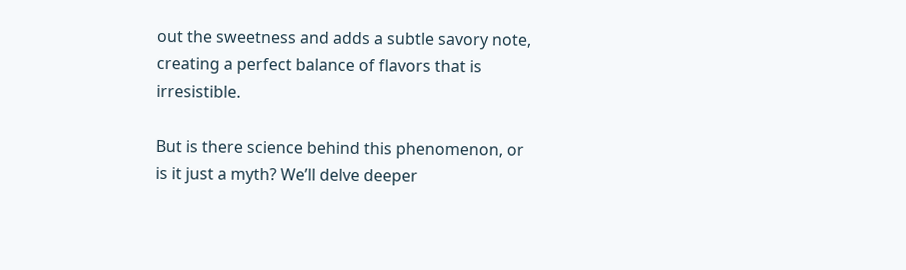out the sweetness and adds a subtle savory note, creating a perfect balance of flavors that is irresistible.

But is there science behind this phenomenon, or is it just a myth? We’ll delve deeper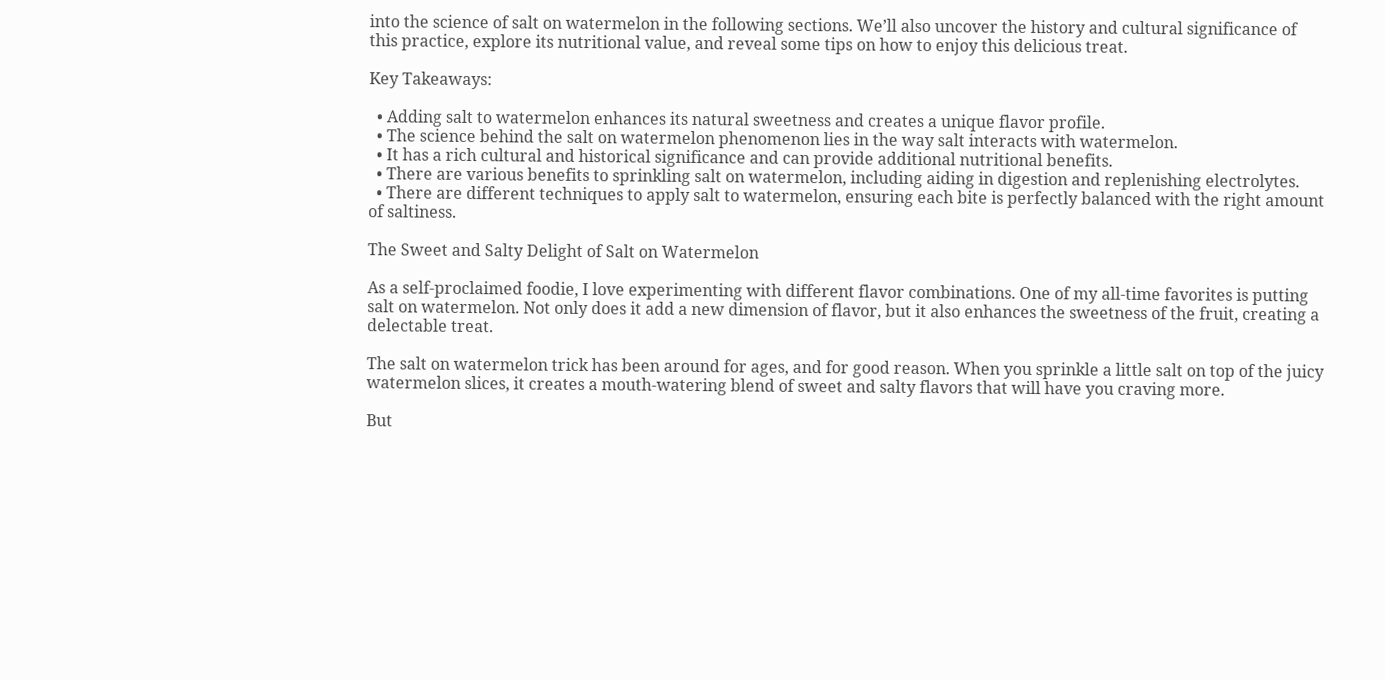into the science of salt on watermelon in the following sections. We’ll also uncover the history and cultural significance of this practice, explore its nutritional value, and reveal some tips on how to enjoy this delicious treat.

Key Takeaways:

  • Adding salt to watermelon enhances its natural sweetness and creates a unique flavor profile.
  • The science behind the salt on watermelon phenomenon lies in the way salt interacts with watermelon.
  • It has a rich cultural and historical significance and can provide additional nutritional benefits.
  • There are various benefits to sprinkling salt on watermelon, including aiding in digestion and replenishing electrolytes.
  • There are different techniques to apply salt to watermelon, ensuring each bite is perfectly balanced with the right amount of saltiness.

The Sweet and Salty Delight of Salt on Watermelon

As a self-proclaimed foodie, I love experimenting with different flavor combinations. One of my all-time favorites is putting salt on watermelon. Not only does it add a new dimension of flavor, but it also enhances the sweetness of the fruit, creating a delectable treat.

The salt on watermelon trick has been around for ages, and for good reason. When you sprinkle a little salt on top of the juicy watermelon slices, it creates a mouth-watering blend of sweet and salty flavors that will have you craving more.

But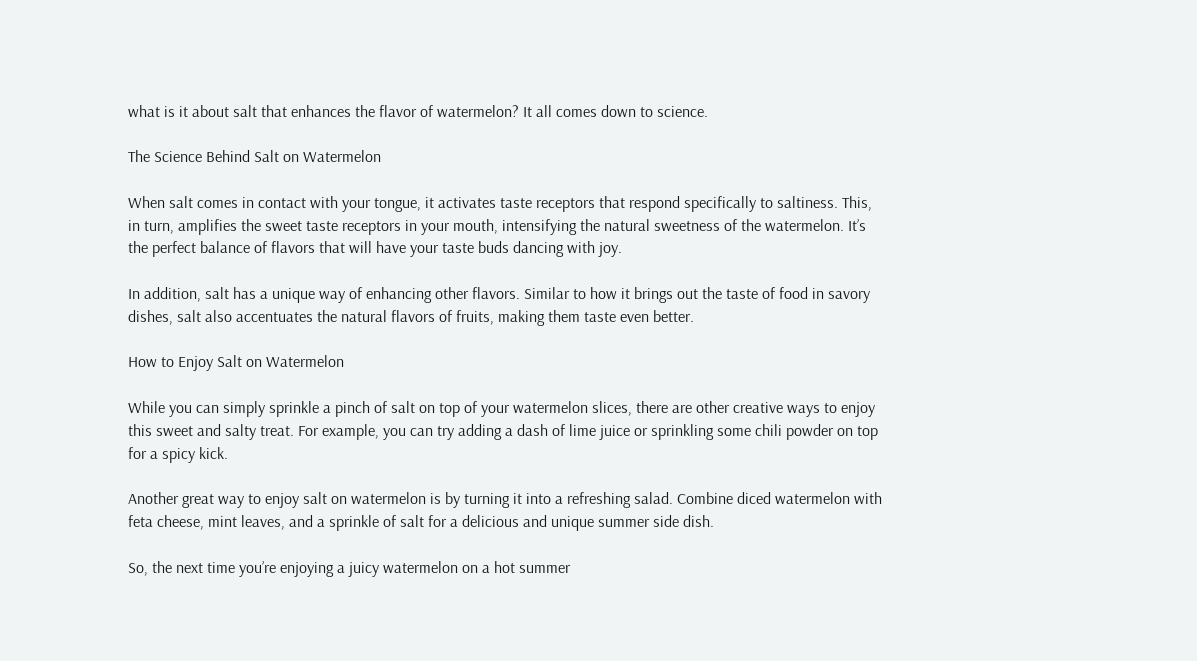what is it about salt that enhances the flavor of watermelon? It all comes down to science.

The Science Behind Salt on Watermelon

When salt comes in contact with your tongue, it activates taste receptors that respond specifically to saltiness. This, in turn, amplifies the sweet taste receptors in your mouth, intensifying the natural sweetness of the watermelon. It’s the perfect balance of flavors that will have your taste buds dancing with joy.

In addition, salt has a unique way of enhancing other flavors. Similar to how it brings out the taste of food in savory dishes, salt also accentuates the natural flavors of fruits, making them taste even better.

How to Enjoy Salt on Watermelon

While you can simply sprinkle a pinch of salt on top of your watermelon slices, there are other creative ways to enjoy this sweet and salty treat. For example, you can try adding a dash of lime juice or sprinkling some chili powder on top for a spicy kick.

Another great way to enjoy salt on watermelon is by turning it into a refreshing salad. Combine diced watermelon with feta cheese, mint leaves, and a sprinkle of salt for a delicious and unique summer side dish.

So, the next time you’re enjoying a juicy watermelon on a hot summer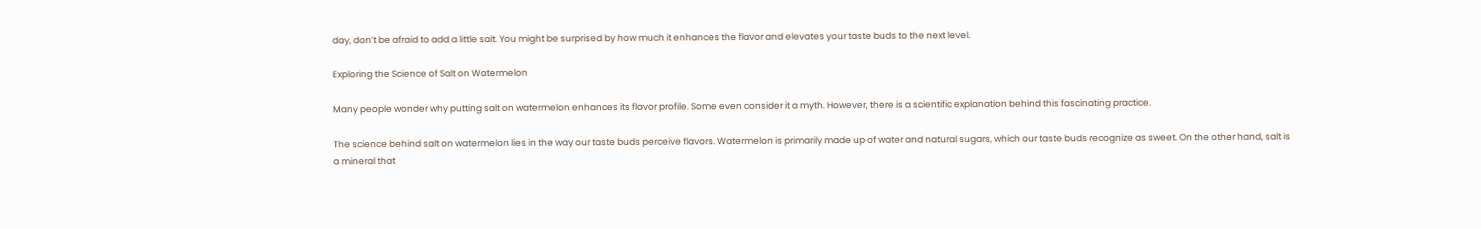day, don’t be afraid to add a little salt. You might be surprised by how much it enhances the flavor and elevates your taste buds to the next level.

Exploring the Science of Salt on Watermelon

Many people wonder why putting salt on watermelon enhances its flavor profile. Some even consider it a myth. However, there is a scientific explanation behind this fascinating practice.

The science behind salt on watermelon lies in the way our taste buds perceive flavors. Watermelon is primarily made up of water and natural sugars, which our taste buds recognize as sweet. On the other hand, salt is a mineral that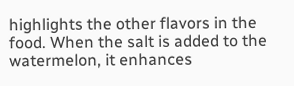highlights the other flavors in the food. When the salt is added to the watermelon, it enhances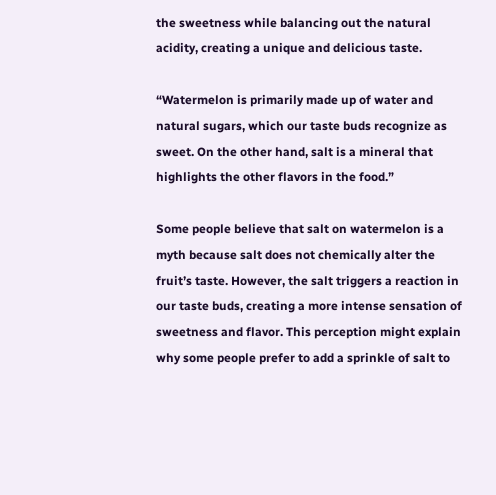the sweetness while balancing out the natural acidity, creating a unique and delicious taste.

“Watermelon is primarily made up of water and natural sugars, which our taste buds recognize as sweet. On the other hand, salt is a mineral that highlights the other flavors in the food.”

Some people believe that salt on watermelon is a myth because salt does not chemically alter the fruit’s taste. However, the salt triggers a reaction in our taste buds, creating a more intense sensation of sweetness and flavor. This perception might explain why some people prefer to add a sprinkle of salt to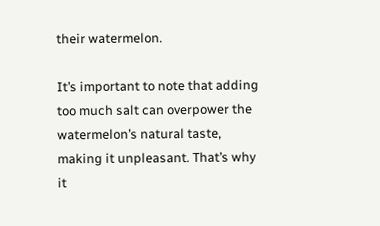their watermelon.

It’s important to note that adding too much salt can overpower the watermelon’s natural taste, making it unpleasant. That’s why it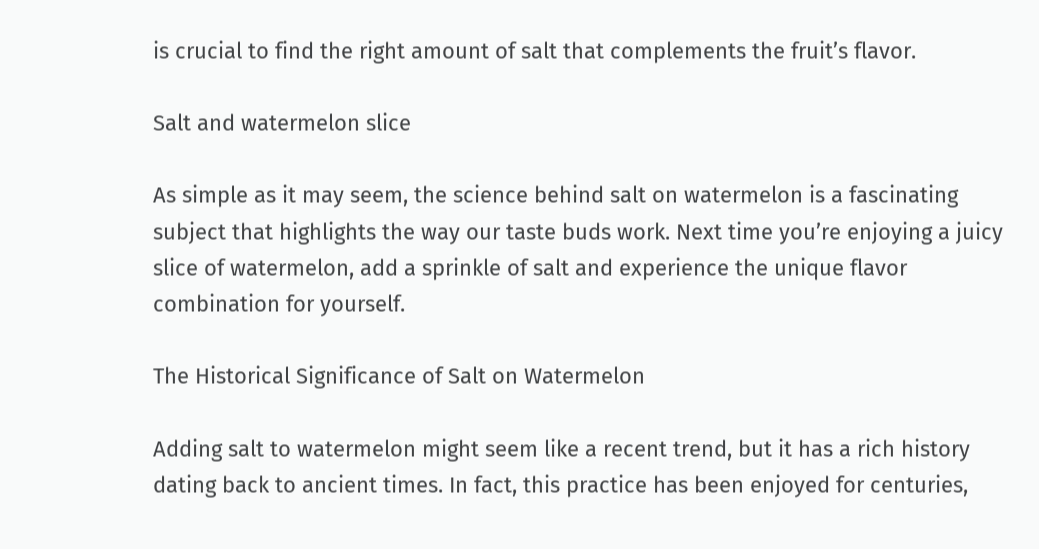is crucial to find the right amount of salt that complements the fruit’s flavor.

Salt and watermelon slice

As simple as it may seem, the science behind salt on watermelon is a fascinating subject that highlights the way our taste buds work. Next time you’re enjoying a juicy slice of watermelon, add a sprinkle of salt and experience the unique flavor combination for yourself.

The Historical Significance of Salt on Watermelon

Adding salt to watermelon might seem like a recent trend, but it has a rich history dating back to ancient times. In fact, this practice has been enjoyed for centuries,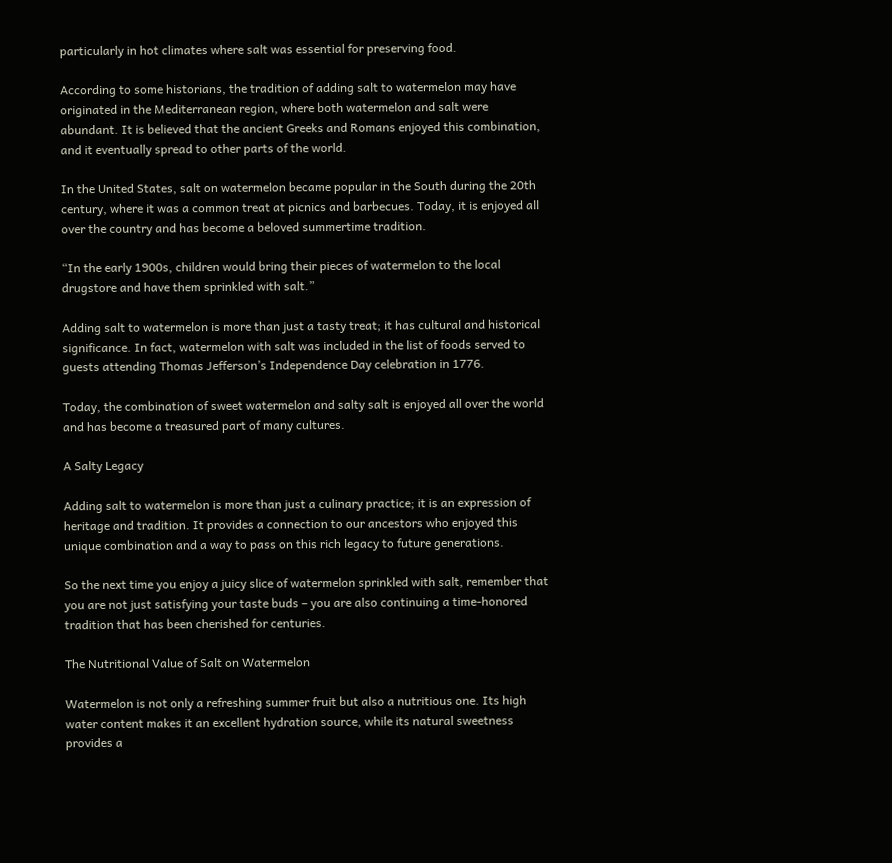particularly in hot climates where salt was essential for preserving food.

According to some historians, the tradition of adding salt to watermelon may have originated in the Mediterranean region, where both watermelon and salt were abundant. It is believed that the ancient Greeks and Romans enjoyed this combination, and it eventually spread to other parts of the world.

In the United States, salt on watermelon became popular in the South during the 20th century, where it was a common treat at picnics and barbecues. Today, it is enjoyed all over the country and has become a beloved summertime tradition.

“In the early 1900s, children would bring their pieces of watermelon to the local drugstore and have them sprinkled with salt.”

Adding salt to watermelon is more than just a tasty treat; it has cultural and historical significance. In fact, watermelon with salt was included in the list of foods served to guests attending Thomas Jefferson’s Independence Day celebration in 1776.

Today, the combination of sweet watermelon and salty salt is enjoyed all over the world and has become a treasured part of many cultures.

A Salty Legacy

Adding salt to watermelon is more than just a culinary practice; it is an expression of heritage and tradition. It provides a connection to our ancestors who enjoyed this unique combination and a way to pass on this rich legacy to future generations.

So the next time you enjoy a juicy slice of watermelon sprinkled with salt, remember that you are not just satisfying your taste buds – you are also continuing a time-honored tradition that has been cherished for centuries.

The Nutritional Value of Salt on Watermelon

Watermelon is not only a refreshing summer fruit but also a nutritious one. Its high water content makes it an excellent hydration source, while its natural sweetness provides a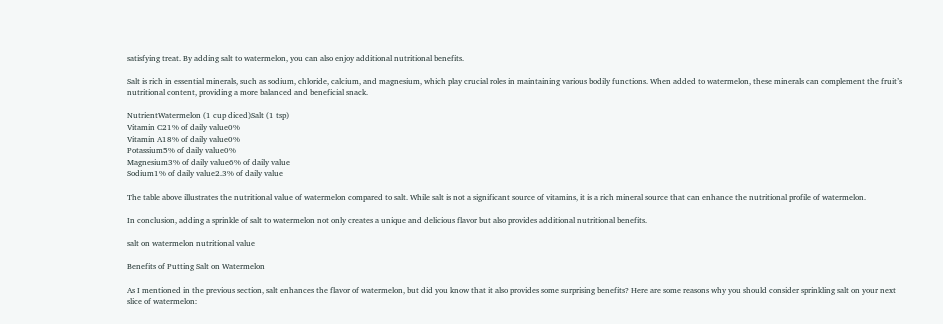satisfying treat. By adding salt to watermelon, you can also enjoy additional nutritional benefits.

Salt is rich in essential minerals, such as sodium, chloride, calcium, and magnesium, which play crucial roles in maintaining various bodily functions. When added to watermelon, these minerals can complement the fruit’s nutritional content, providing a more balanced and beneficial snack.

NutrientWatermelon (1 cup diced)Salt (1 tsp)
Vitamin C21% of daily value0%
Vitamin A18% of daily value0%
Potassium5% of daily value0%
Magnesium3% of daily value6% of daily value
Sodium1% of daily value2.3% of daily value

The table above illustrates the nutritional value of watermelon compared to salt. While salt is not a significant source of vitamins, it is a rich mineral source that can enhance the nutritional profile of watermelon.

In conclusion, adding a sprinkle of salt to watermelon not only creates a unique and delicious flavor but also provides additional nutritional benefits.

salt on watermelon nutritional value

Benefits of Putting Salt on Watermelon

As I mentioned in the previous section, salt enhances the flavor of watermelon, but did you know that it also provides some surprising benefits? Here are some reasons why you should consider sprinkling salt on your next slice of watermelon: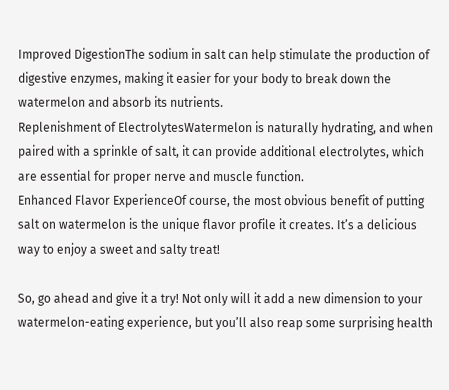Improved DigestionThe sodium in salt can help stimulate the production of digestive enzymes, making it easier for your body to break down the watermelon and absorb its nutrients.
Replenishment of ElectrolytesWatermelon is naturally hydrating, and when paired with a sprinkle of salt, it can provide additional electrolytes, which are essential for proper nerve and muscle function.
Enhanced Flavor ExperienceOf course, the most obvious benefit of putting salt on watermelon is the unique flavor profile it creates. It’s a delicious way to enjoy a sweet and salty treat!

So, go ahead and give it a try! Not only will it add a new dimension to your watermelon-eating experience, but you’ll also reap some surprising health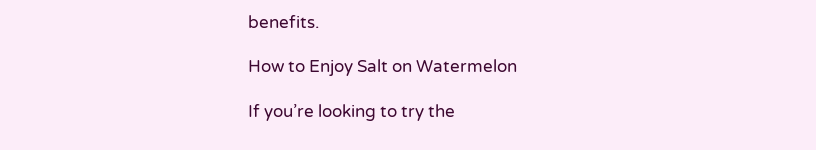benefits.

How to Enjoy Salt on Watermelon

If you’re looking to try the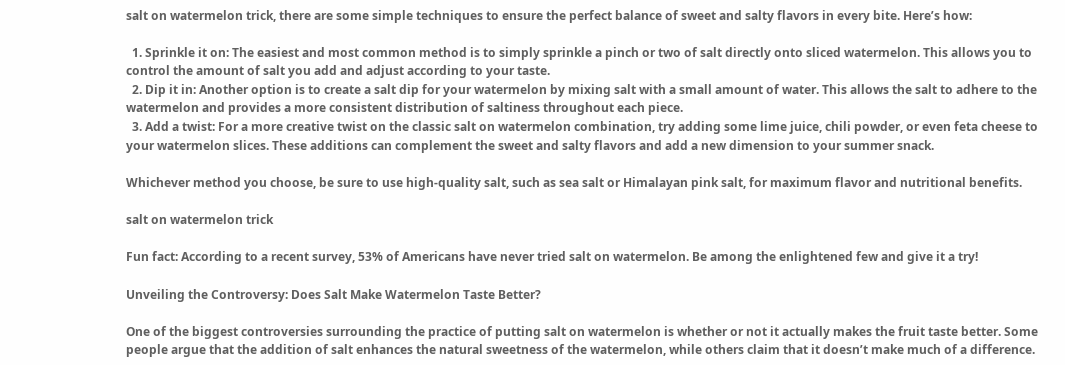salt on watermelon trick, there are some simple techniques to ensure the perfect balance of sweet and salty flavors in every bite. Here’s how:

  1. Sprinkle it on: The easiest and most common method is to simply sprinkle a pinch or two of salt directly onto sliced watermelon. This allows you to control the amount of salt you add and adjust according to your taste.
  2. Dip it in: Another option is to create a salt dip for your watermelon by mixing salt with a small amount of water. This allows the salt to adhere to the watermelon and provides a more consistent distribution of saltiness throughout each piece.
  3. Add a twist: For a more creative twist on the classic salt on watermelon combination, try adding some lime juice, chili powder, or even feta cheese to your watermelon slices. These additions can complement the sweet and salty flavors and add a new dimension to your summer snack.

Whichever method you choose, be sure to use high-quality salt, such as sea salt or Himalayan pink salt, for maximum flavor and nutritional benefits.

salt on watermelon trick

Fun fact: According to a recent survey, 53% of Americans have never tried salt on watermelon. Be among the enlightened few and give it a try!

Unveiling the Controversy: Does Salt Make Watermelon Taste Better?

One of the biggest controversies surrounding the practice of putting salt on watermelon is whether or not it actually makes the fruit taste better. Some people argue that the addition of salt enhances the natural sweetness of the watermelon, while others claim that it doesn’t make much of a difference.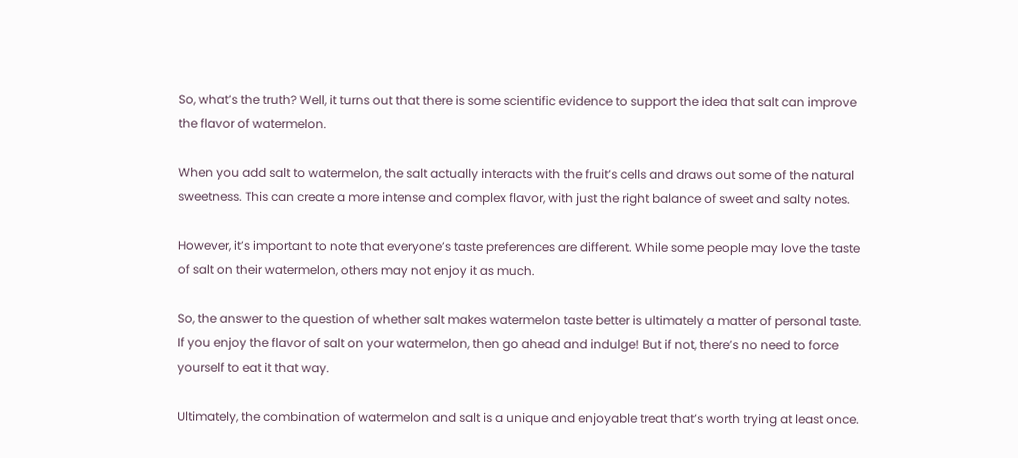So, what’s the truth? Well, it turns out that there is some scientific evidence to support the idea that salt can improve the flavor of watermelon.

When you add salt to watermelon, the salt actually interacts with the fruit’s cells and draws out some of the natural sweetness. This can create a more intense and complex flavor, with just the right balance of sweet and salty notes.

However, it’s important to note that everyone’s taste preferences are different. While some people may love the taste of salt on their watermelon, others may not enjoy it as much.

So, the answer to the question of whether salt makes watermelon taste better is ultimately a matter of personal taste. If you enjoy the flavor of salt on your watermelon, then go ahead and indulge! But if not, there’s no need to force yourself to eat it that way.

Ultimately, the combination of watermelon and salt is a unique and enjoyable treat that’s worth trying at least once.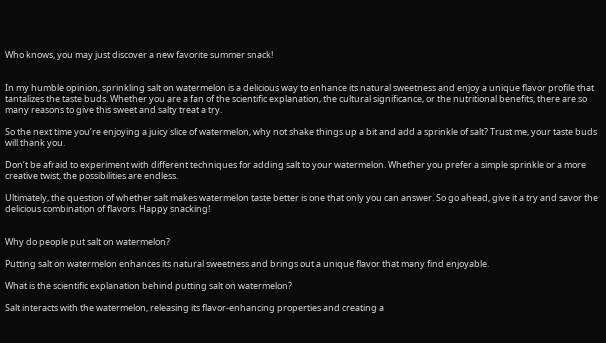Who knows, you may just discover a new favorite summer snack!


In my humble opinion, sprinkling salt on watermelon is a delicious way to enhance its natural sweetness and enjoy a unique flavor profile that tantalizes the taste buds. Whether you are a fan of the scientific explanation, the cultural significance, or the nutritional benefits, there are so many reasons to give this sweet and salty treat a try.

So the next time you’re enjoying a juicy slice of watermelon, why not shake things up a bit and add a sprinkle of salt? Trust me, your taste buds will thank you.

Don’t be afraid to experiment with different techniques for adding salt to your watermelon. Whether you prefer a simple sprinkle or a more creative twist, the possibilities are endless.

Ultimately, the question of whether salt makes watermelon taste better is one that only you can answer. So go ahead, give it a try and savor the delicious combination of flavors. Happy snacking!


Why do people put salt on watermelon?

Putting salt on watermelon enhances its natural sweetness and brings out a unique flavor that many find enjoyable.

What is the scientific explanation behind putting salt on watermelon?

Salt interacts with the watermelon, releasing its flavor-enhancing properties and creating a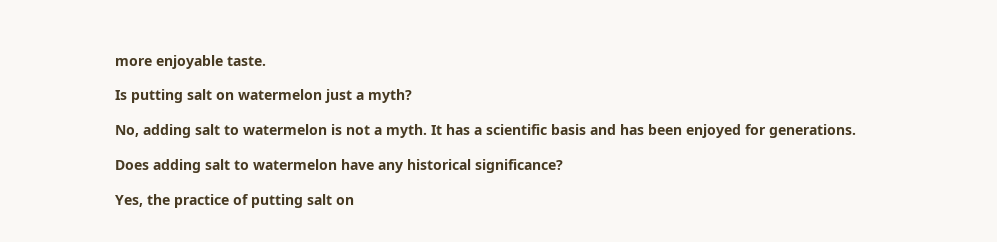more enjoyable taste.

Is putting salt on watermelon just a myth?

No, adding salt to watermelon is not a myth. It has a scientific basis and has been enjoyed for generations.

Does adding salt to watermelon have any historical significance?

Yes, the practice of putting salt on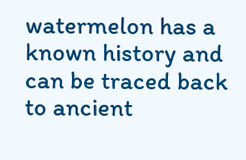watermelon has a known history and can be traced back to ancient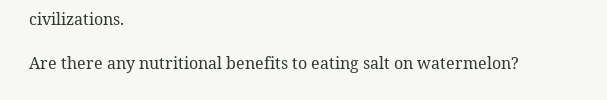civilizations.

Are there any nutritional benefits to eating salt on watermelon?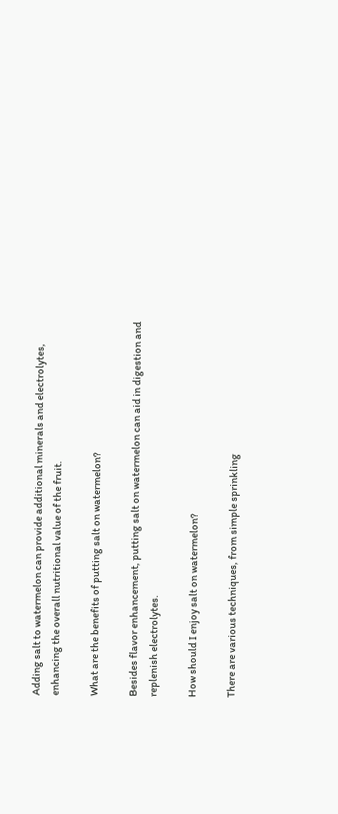Adding salt to watermelon can provide additional minerals and electrolytes, enhancing the overall nutritional value of the fruit.

What are the benefits of putting salt on watermelon?

Besides flavor enhancement, putting salt on watermelon can aid in digestion and replenish electrolytes.

How should I enjoy salt on watermelon?

There are various techniques, from simple sprinkling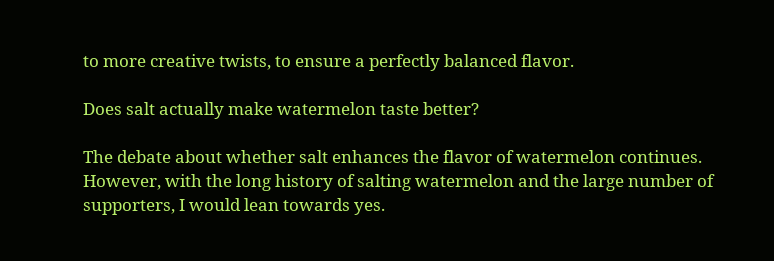to more creative twists, to ensure a perfectly balanced flavor.

Does salt actually make watermelon taste better?

The debate about whether salt enhances the flavor of watermelon continues. However, with the long history of salting watermelon and the large number of supporters, I would lean towards yes.